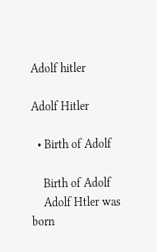Adolf hitler

Adolf Hitler

  • Birth of Adolf

    Birth of Adolf
    Adolf Htler was born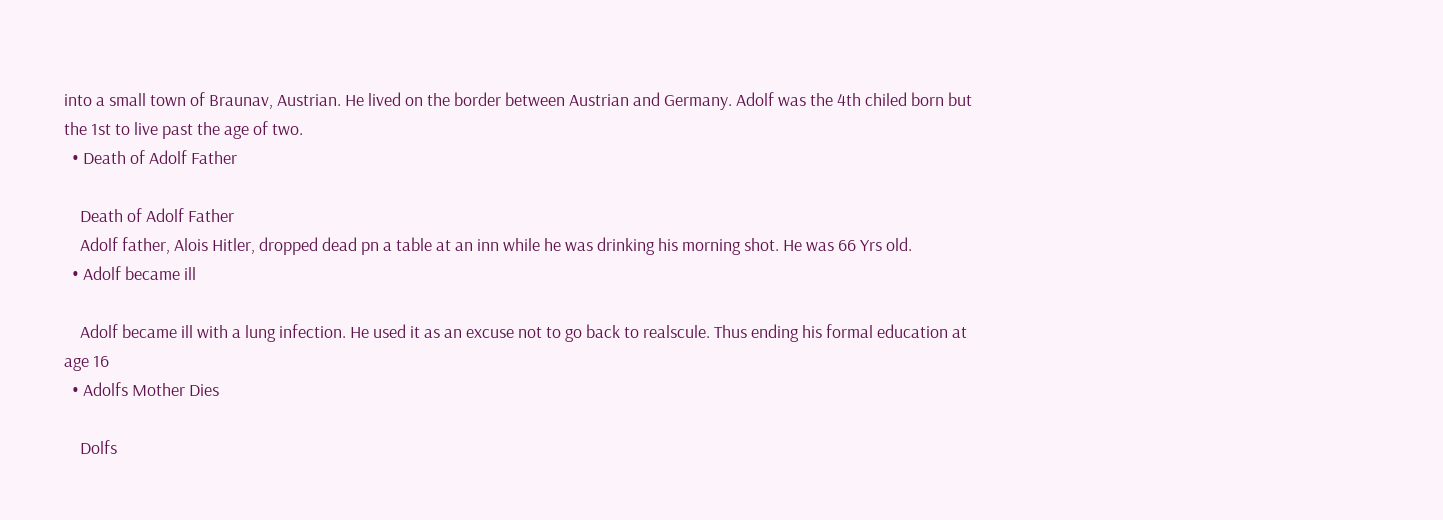into a small town of Braunav, Austrian. He lived on the border between Austrian and Germany. Adolf was the 4th chiled born but the 1st to live past the age of two.
  • Death of Adolf Father

    Death of Adolf Father
    Adolf father, Alois Hitler, dropped dead pn a table at an inn while he was drinking his morning shot. He was 66 Yrs old.
  • Adolf became ill

    Adolf became ill with a lung infection. He used it as an excuse not to go back to realscule. Thus ending his formal education at age 16
  • Adolfs Mother Dies

    Dolfs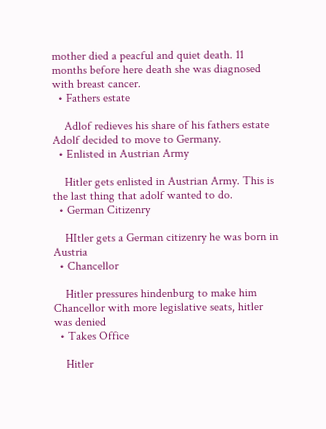mother died a peacful and quiet death. 11 months before here death she was diagnosed with breast cancer.
  • Fathers estate

    Adlof redieves his share of his fathers estate Adolf decided to move to Germany.
  • Enlisted in Austrian Army

    Hitler gets enlisted in Austrian Army. This is the last thing that adolf wanted to do.
  • German Citizenry

    HItler gets a German citizenry he was born in Austria
  • Chancellor

    Hitler pressures hindenburg to make him Chancellor with more legislative seats, hitler was denied
  • Takes Office

    Hitler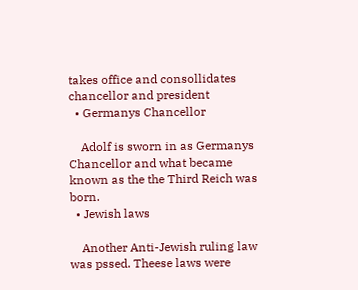takes office and consollidates chancellor and president
  • Germanys Chancellor

    Adolf is sworn in as Germanys Chancellor and what became known as the the Third Reich was born.
  • Jewish laws

    Another Anti-Jewish ruling law was pssed. Theese laws were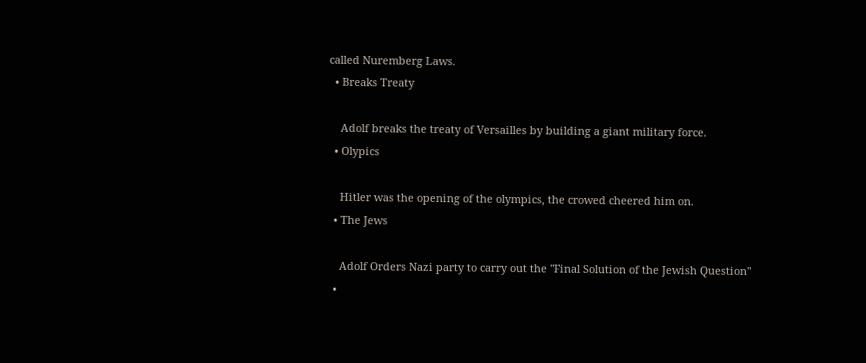called Nuremberg Laws.
  • Breaks Treaty

    Adolf breaks the treaty of Versailles by building a giant military force.
  • Olypics

    Hitler was the opening of the olympics, the crowed cheered him on.
  • The Jews

    Adolf Orders Nazi party to carry out the "Final Solution of the Jewish Question"
  •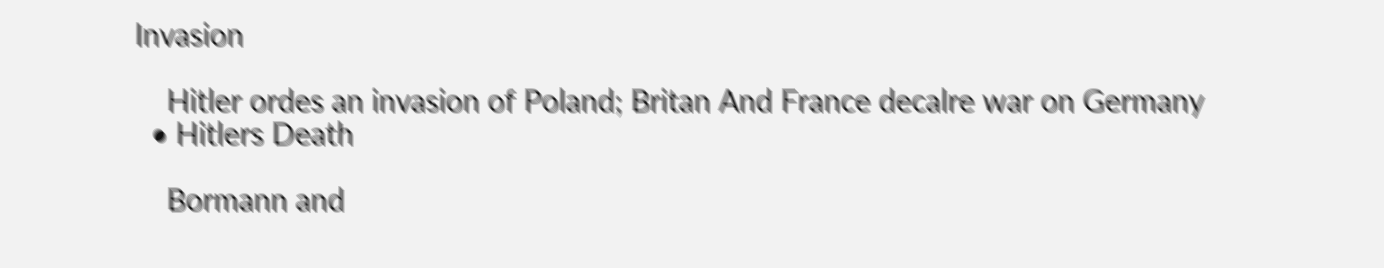Invasion

    Hitler ordes an invasion of Poland; Britan And France decalre war on Germany
  • Hitlers Death

    Bormann and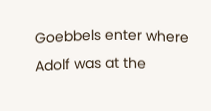Goebbels enter where Adolf was at the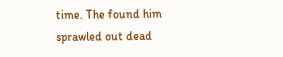time. The found him sprawled out dead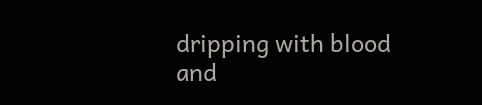dripping with blood and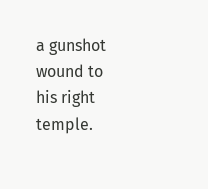a gunshot wound to his right temple.